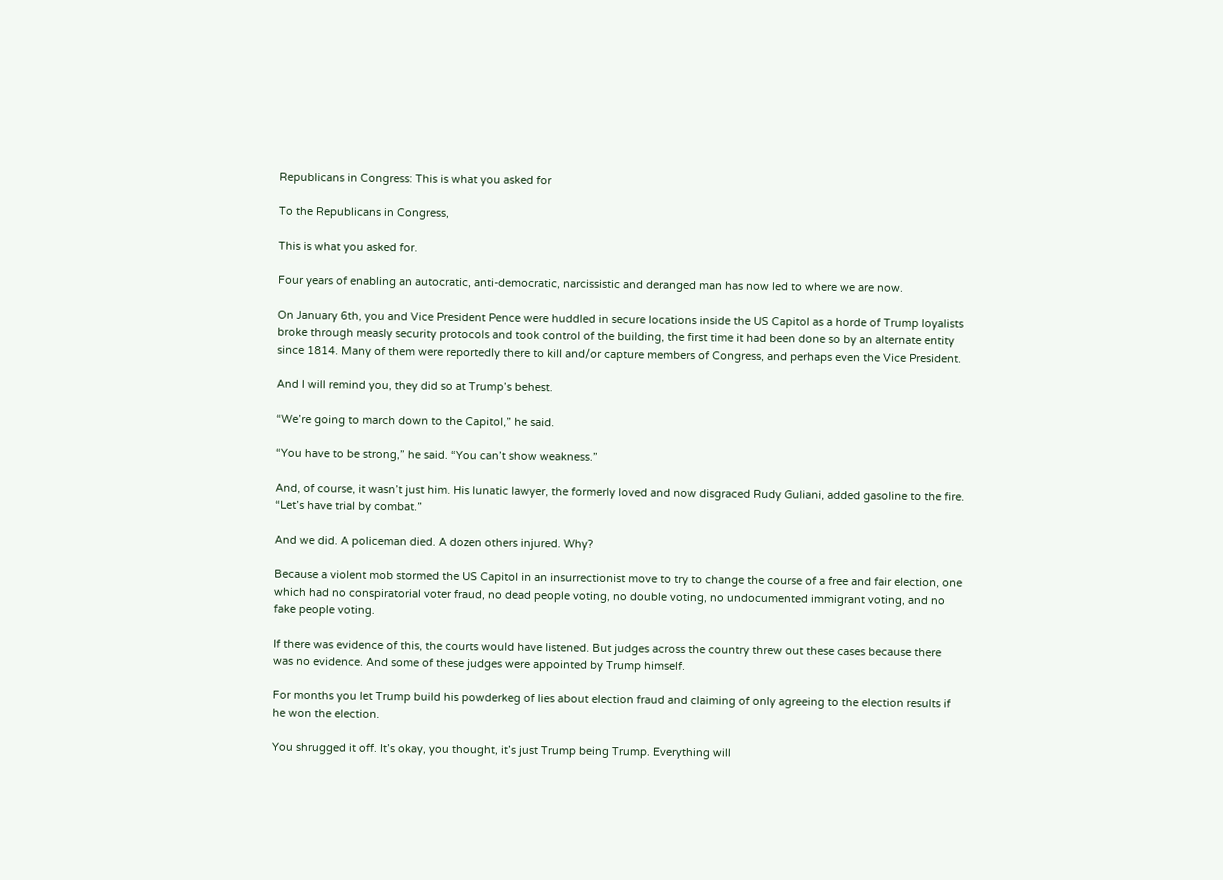Republicans in Congress: This is what you asked for

To the Republicans in Congress,

This is what you asked for.

Four years of enabling an autocratic, anti-democratic, narcissistic and deranged man has now led to where we are now.

On January 6th, you and Vice President Pence were huddled in secure locations inside the US Capitol as a horde of Trump loyalists broke through measly security protocols and took control of the building, the first time it had been done so by an alternate entity since 1814. Many of them were reportedly there to kill and/or capture members of Congress, and perhaps even the Vice President.

And I will remind you, they did so at Trump’s behest.

“We’re going to march down to the Capitol,” he said.

“You have to be strong,” he said. “You can’t show weakness.”

And, of course, it wasn’t just him. His lunatic lawyer, the formerly loved and now disgraced Rudy Guliani, added gasoline to the fire. “Let’s have trial by combat.”

And we did. A policeman died. A dozen others injured. Why?

Because a violent mob stormed the US Capitol in an insurrectionist move to try to change the course of a free and fair election, one which had no conspiratorial voter fraud, no dead people voting, no double voting, no undocumented immigrant voting, and no fake people voting.

If there was evidence of this, the courts would have listened. But judges across the country threw out these cases because there was no evidence. And some of these judges were appointed by Trump himself.

For months you let Trump build his powderkeg of lies about election fraud and claiming of only agreeing to the election results if he won the election.

You shrugged it off. It’s okay, you thought, it’s just Trump being Trump. Everything will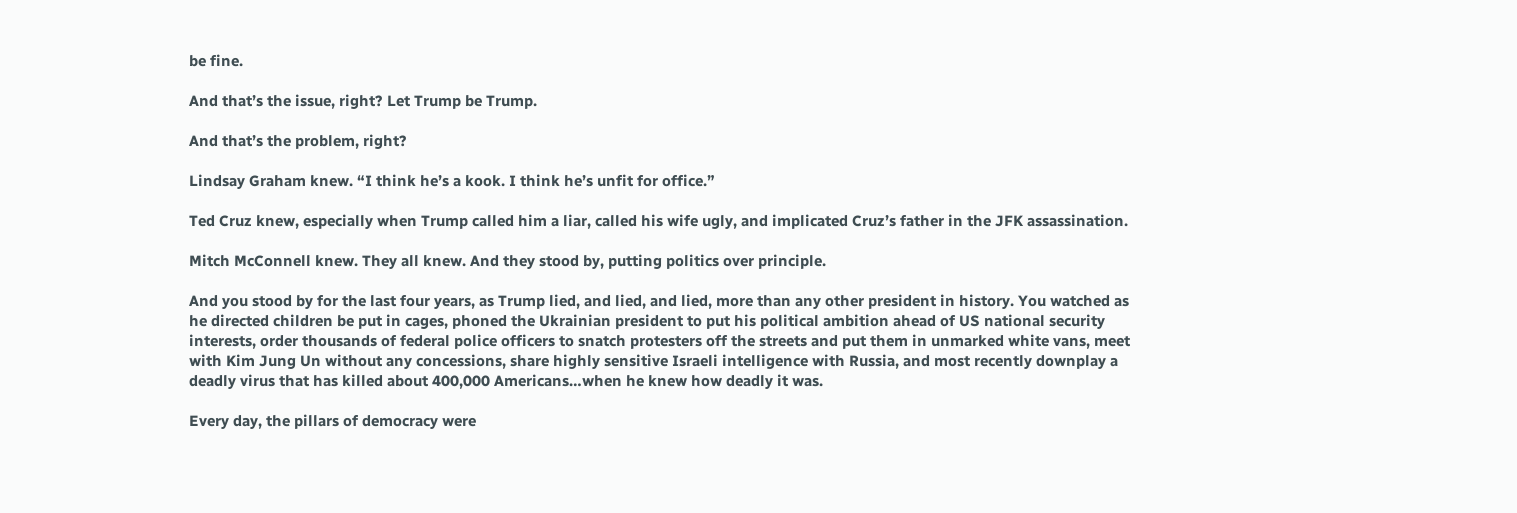be fine.

And that’s the issue, right? Let Trump be Trump.

And that’s the problem, right?

Lindsay Graham knew. “I think he’s a kook. I think he’s unfit for office.”

Ted Cruz knew, especially when Trump called him a liar, called his wife ugly, and implicated Cruz’s father in the JFK assassination.

Mitch McConnell knew. They all knew. And they stood by, putting politics over principle.

And you stood by for the last four years, as Trump lied, and lied, and lied, more than any other president in history. You watched as he directed children be put in cages, phoned the Ukrainian president to put his political ambition ahead of US national security interests, order thousands of federal police officers to snatch protesters off the streets and put them in unmarked white vans, meet with Kim Jung Un without any concessions, share highly sensitive Israeli intelligence with Russia, and most recently downplay a deadly virus that has killed about 400,000 Americans…when he knew how deadly it was.

Every day, the pillars of democracy were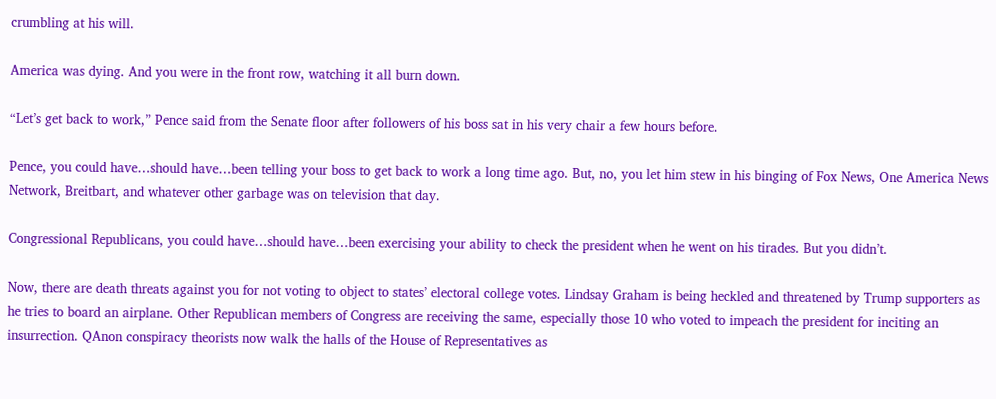crumbling at his will.

America was dying. And you were in the front row, watching it all burn down.

“Let’s get back to work,” Pence said from the Senate floor after followers of his boss sat in his very chair a few hours before.

Pence, you could have…should have…been telling your boss to get back to work a long time ago. But, no, you let him stew in his binging of Fox News, One America News Network, Breitbart, and whatever other garbage was on television that day.

Congressional Republicans, you could have…should have…been exercising your ability to check the president when he went on his tirades. But you didn’t.

Now, there are death threats against you for not voting to object to states’ electoral college votes. Lindsay Graham is being heckled and threatened by Trump supporters as he tries to board an airplane. Other Republican members of Congress are receiving the same, especially those 10 who voted to impeach the president for inciting an insurrection. QAnon conspiracy theorists now walk the halls of the House of Representatives as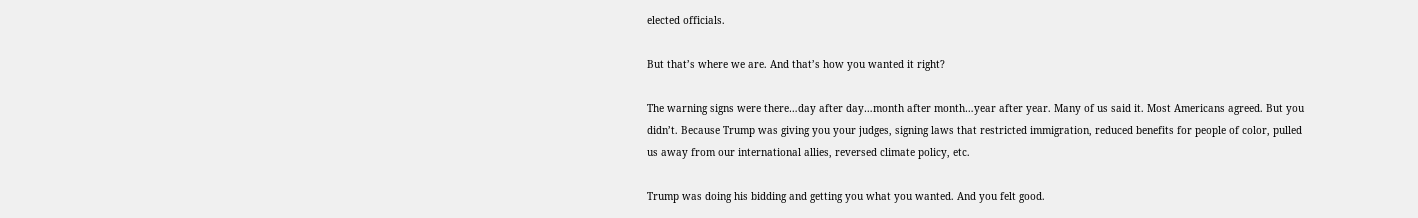elected officials.

But that’s where we are. And that’s how you wanted it right?

The warning signs were there…day after day…month after month…year after year. Many of us said it. Most Americans agreed. But you didn’t. Because Trump was giving you your judges, signing laws that restricted immigration, reduced benefits for people of color, pulled us away from our international allies, reversed climate policy, etc.

Trump was doing his bidding and getting you what you wanted. And you felt good.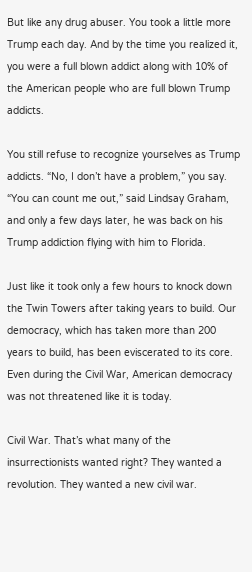But like any drug abuser. You took a little more Trump each day. And by the time you realized it, you were a full blown addict along with 10% of the American people who are full blown Trump addicts.

You still refuse to recognize yourselves as Trump addicts. “No, I don’t have a problem,” you say. “You can count me out,” said Lindsay Graham, and only a few days later, he was back on his Trump addiction flying with him to Florida.

Just like it took only a few hours to knock down the Twin Towers after taking years to build. Our democracy, which has taken more than 200 years to build, has been eviscerated to its core. Even during the Civil War, American democracy was not threatened like it is today.

Civil War. That’s what many of the insurrectionists wanted right? They wanted a revolution. They wanted a new civil war.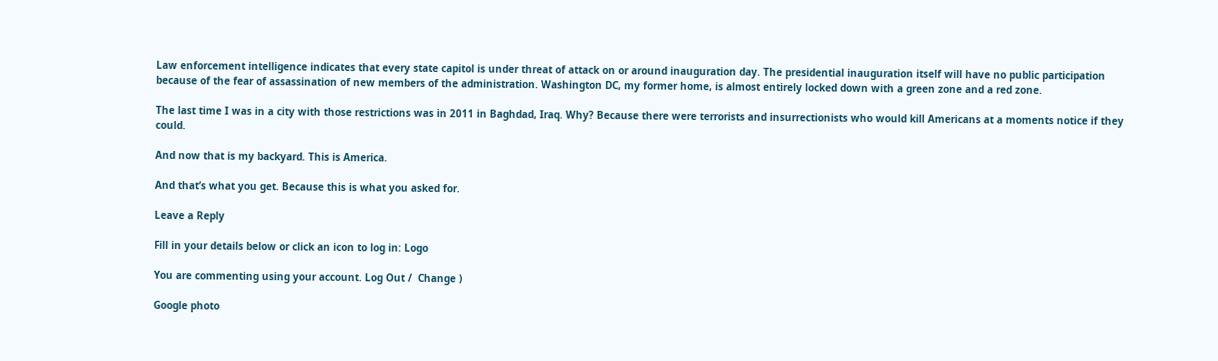Law enforcement intelligence indicates that every state capitol is under threat of attack on or around inauguration day. The presidential inauguration itself will have no public participation because of the fear of assassination of new members of the administration. Washington DC, my former home, is almost entirely locked down with a green zone and a red zone.

The last time I was in a city with those restrictions was in 2011 in Baghdad, Iraq. Why? Because there were terrorists and insurrectionists who would kill Americans at a moments notice if they could.

And now that is my backyard. This is America.

And that’s what you get. Because this is what you asked for.

Leave a Reply

Fill in your details below or click an icon to log in: Logo

You are commenting using your account. Log Out /  Change )

Google photo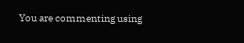You are commenting using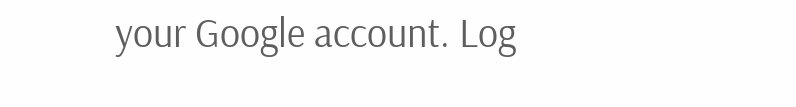your Google account. Log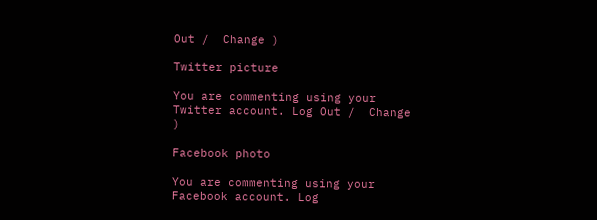Out /  Change )

Twitter picture

You are commenting using your Twitter account. Log Out /  Change )

Facebook photo

You are commenting using your Facebook account. Log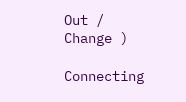Out /  Change )

Connecting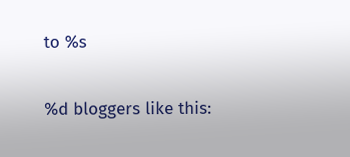to %s

%d bloggers like this: